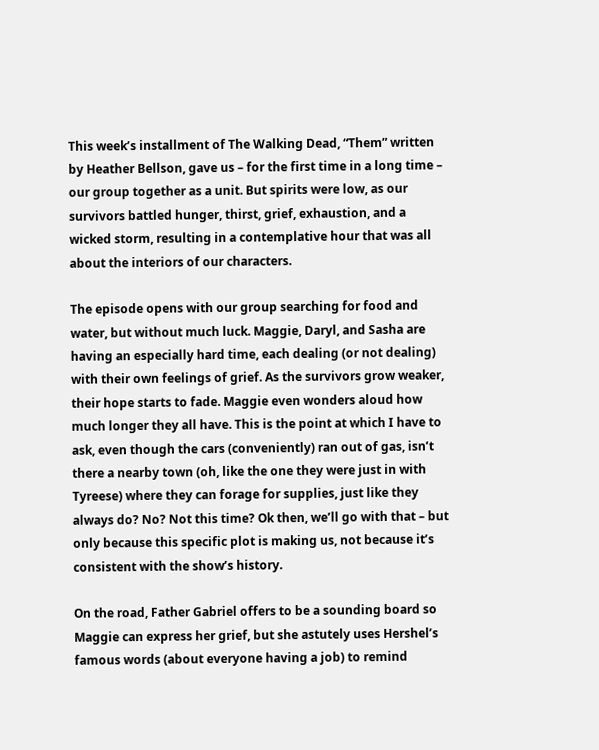This week’s installment of The Walking Dead, “Them” written by Heather Bellson, gave us – for the first time in a long time – our group together as a unit. But spirits were low, as our survivors battled hunger, thirst, grief, exhaustion, and a wicked storm, resulting in a contemplative hour that was all about the interiors of our characters.

The episode opens with our group searching for food and water, but without much luck. Maggie, Daryl, and Sasha are having an especially hard time, each dealing (or not dealing) with their own feelings of grief. As the survivors grow weaker, their hope starts to fade. Maggie even wonders aloud how much longer they all have. This is the point at which I have to ask, even though the cars (conveniently) ran out of gas, isn’t there a nearby town (oh, like the one they were just in with Tyreese) where they can forage for supplies, just like they always do? No? Not this time? Ok then, we’ll go with that – but only because this specific plot is making us, not because it’s consistent with the show’s history.

On the road, Father Gabriel offers to be a sounding board so Maggie can express her grief, but she astutely uses Hershel’s famous words (about everyone having a job) to remind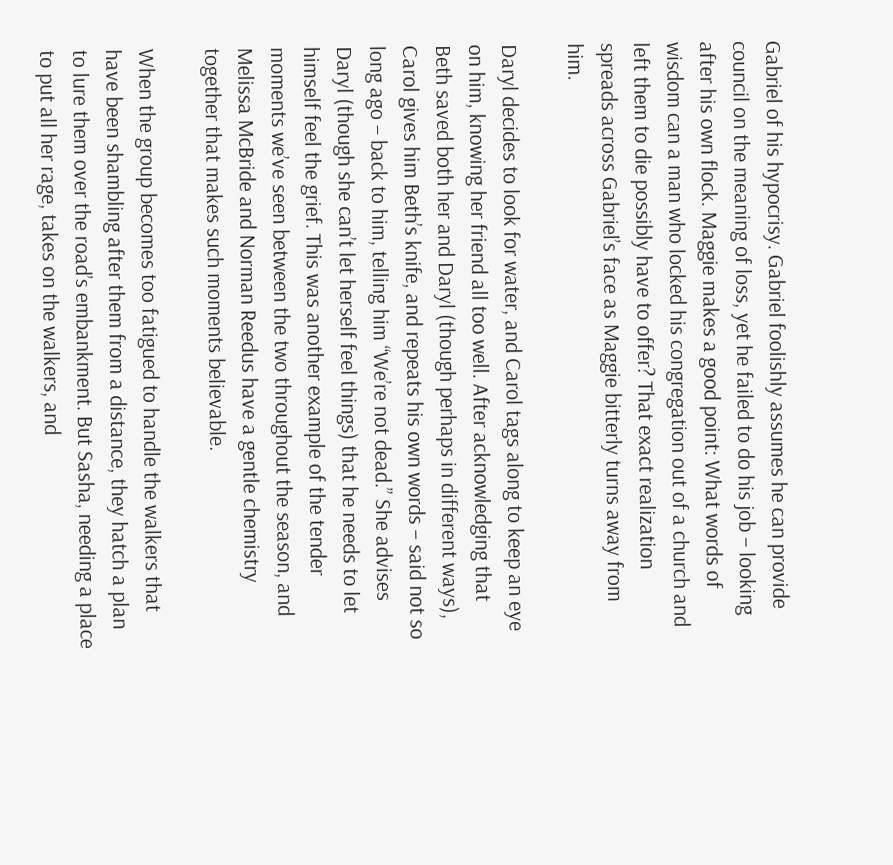Gabriel of his hypocrisy. Gabriel foolishly assumes he can provide council on the meaning of loss, yet he failed to do his job – looking after his own flock. Maggie makes a good point: What words of wisdom can a man who locked his congregation out of a church and left them to die possibly have to offer? That exact realization spreads across Gabriel’s face as Maggie bitterly turns away from him.

Daryl decides to look for water, and Carol tags along to keep an eye on him, knowing her friend all too well. After acknowledging that Beth saved both her and Daryl (though perhaps in different ways), Carol gives him Beth’s knife, and repeats his own words – said not so long ago – back to him, telling him “We’re not dead.” She advises Daryl (though she can’t let herself feel things) that he needs to let himself feel the grief. This was another example of the tender moments we’ve seen between the two throughout the season, and Melissa McBride and Norman Reedus have a gentle chemistry together that makes such moments believable.

When the group becomes too fatigued to handle the walkers that have been shambling after them from a distance, they hatch a plan to lure them over the road’s embankment. But Sasha, needing a place to put all her rage, takes on the walkers, and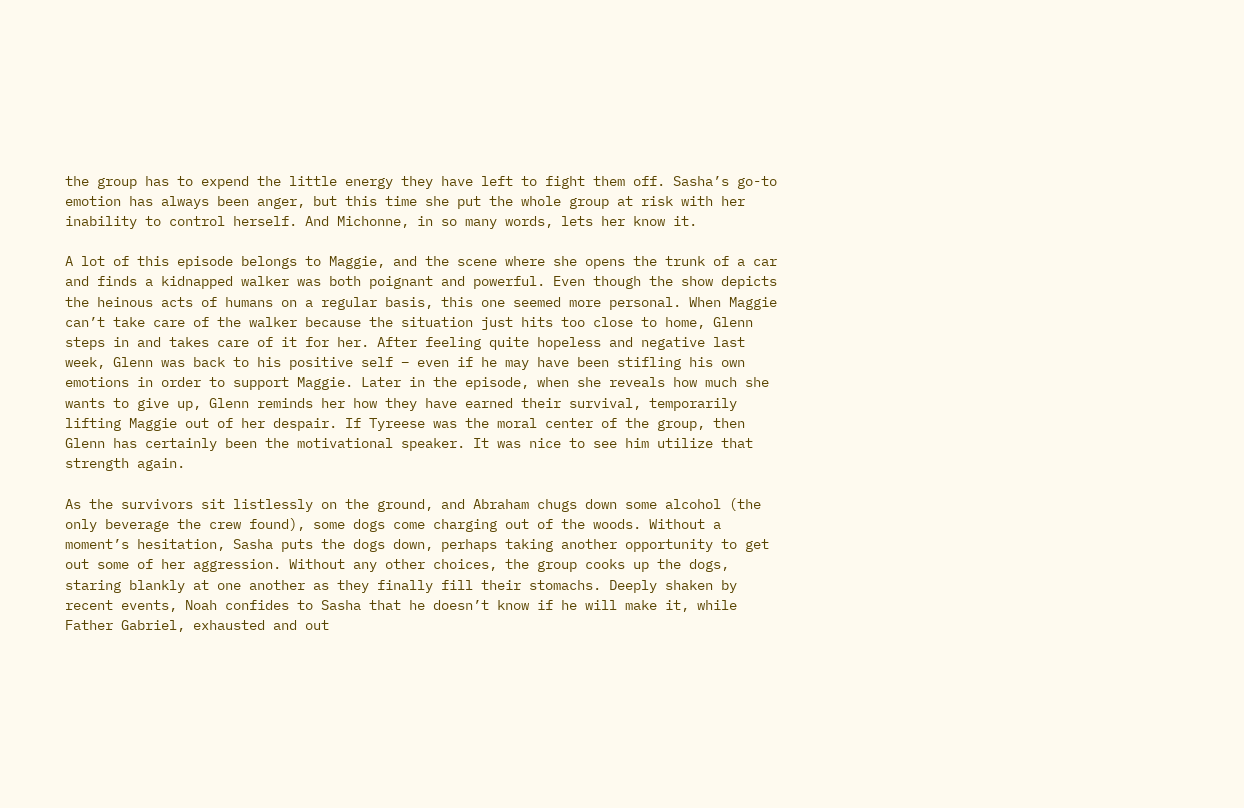the group has to expend the little energy they have left to fight them off. Sasha’s go-to emotion has always been anger, but this time she put the whole group at risk with her inability to control herself. And Michonne, in so many words, lets her know it.

A lot of this episode belongs to Maggie, and the scene where she opens the trunk of a car and finds a kidnapped walker was both poignant and powerful. Even though the show depicts the heinous acts of humans on a regular basis, this one seemed more personal. When Maggie can’t take care of the walker because the situation just hits too close to home, Glenn steps in and takes care of it for her. After feeling quite hopeless and negative last week, Glenn was back to his positive self – even if he may have been stifling his own emotions in order to support Maggie. Later in the episode, when she reveals how much she wants to give up, Glenn reminds her how they have earned their survival, temporarily lifting Maggie out of her despair. If Tyreese was the moral center of the group, then Glenn has certainly been the motivational speaker. It was nice to see him utilize that strength again.

As the survivors sit listlessly on the ground, and Abraham chugs down some alcohol (the only beverage the crew found), some dogs come charging out of the woods. Without a moment’s hesitation, Sasha puts the dogs down, perhaps taking another opportunity to get out some of her aggression. Without any other choices, the group cooks up the dogs, staring blankly at one another as they finally fill their stomachs. Deeply shaken by recent events, Noah confides to Sasha that he doesn’t know if he will make it, while Father Gabriel, exhausted and out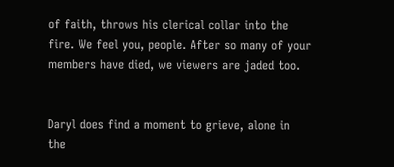of faith, throws his clerical collar into the fire. We feel you, people. After so many of your members have died, we viewers are jaded too.


Daryl does find a moment to grieve, alone in the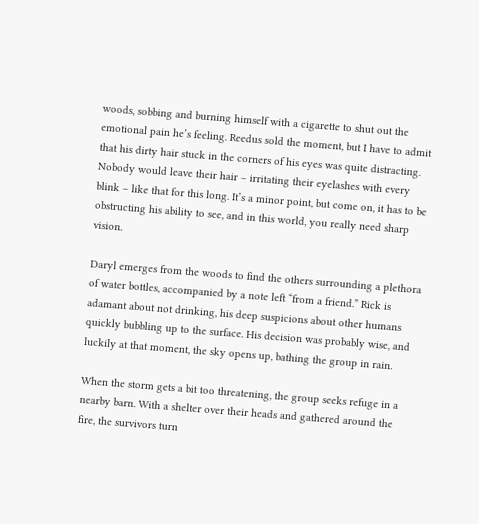woods, sobbing and burning himself with a cigarette to shut out the emotional pain he’s feeling. Reedus sold the moment, but I have to admit that his dirty hair stuck in the corners of his eyes was quite distracting. Nobody would leave their hair – irritating their eyelashes with every blink – like that for this long. It’s a minor point, but come on, it has to be obstructing his ability to see, and in this world, you really need sharp vision.

Daryl emerges from the woods to find the others surrounding a plethora of water bottles, accompanied by a note left “from a friend.” Rick is adamant about not drinking, his deep suspicions about other humans quickly bubbling up to the surface. His decision was probably wise, and luckily at that moment, the sky opens up, bathing the group in rain.

When the storm gets a bit too threatening, the group seeks refuge in a nearby barn. With a shelter over their heads and gathered around the fire, the survivors turn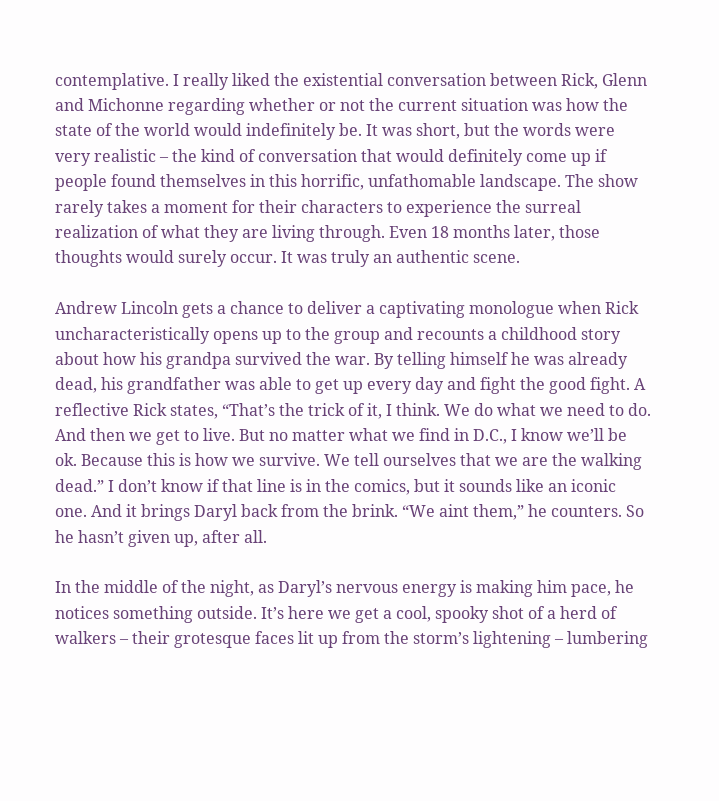contemplative. I really liked the existential conversation between Rick, Glenn and Michonne regarding whether or not the current situation was how the state of the world would indefinitely be. It was short, but the words were very realistic – the kind of conversation that would definitely come up if people found themselves in this horrific, unfathomable landscape. The show rarely takes a moment for their characters to experience the surreal realization of what they are living through. Even 18 months later, those thoughts would surely occur. It was truly an authentic scene.

Andrew Lincoln gets a chance to deliver a captivating monologue when Rick uncharacteristically opens up to the group and recounts a childhood story about how his grandpa survived the war. By telling himself he was already dead, his grandfather was able to get up every day and fight the good fight. A reflective Rick states, “That’s the trick of it, I think. We do what we need to do. And then we get to live. But no matter what we find in D.C., I know we’ll be ok. Because this is how we survive. We tell ourselves that we are the walking dead.” I don’t know if that line is in the comics, but it sounds like an iconic one. And it brings Daryl back from the brink. “We aint them,” he counters. So he hasn’t given up, after all.

In the middle of the night, as Daryl’s nervous energy is making him pace, he notices something outside. It’s here we get a cool, spooky shot of a herd of walkers – their grotesque faces lit up from the storm’s lightening – lumbering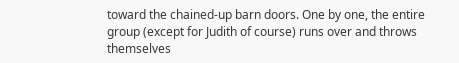toward the chained-up barn doors. One by one, the entire group (except for Judith of course) runs over and throws themselves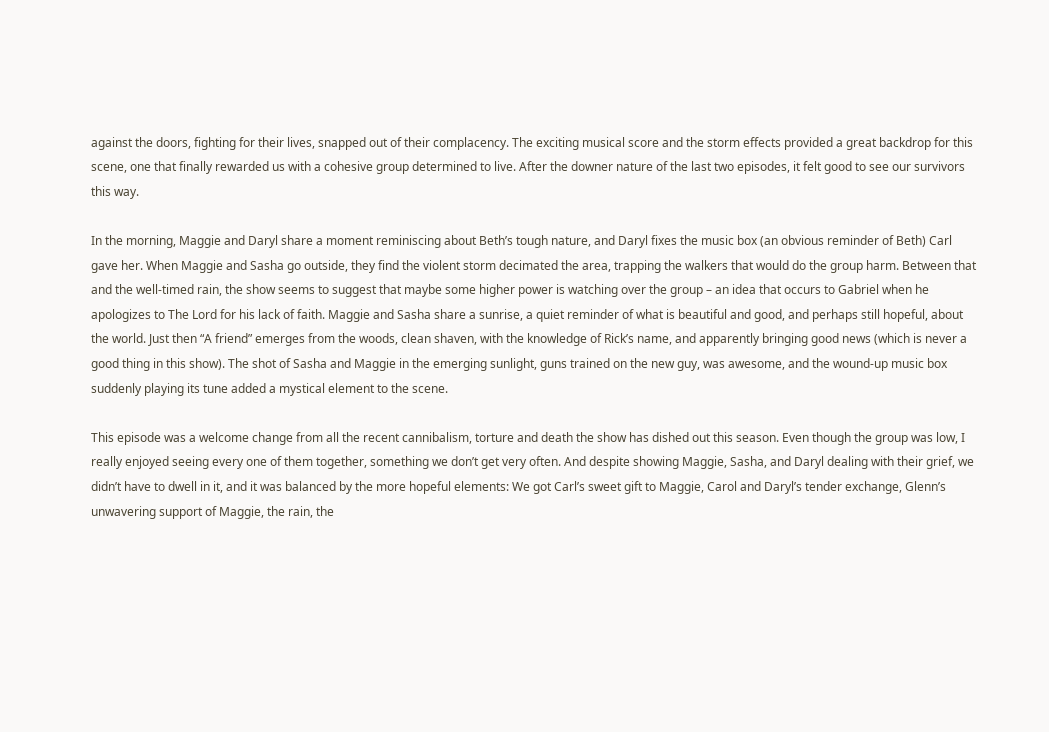against the doors, fighting for their lives, snapped out of their complacency. The exciting musical score and the storm effects provided a great backdrop for this scene, one that finally rewarded us with a cohesive group determined to live. After the downer nature of the last two episodes, it felt good to see our survivors this way.

In the morning, Maggie and Daryl share a moment reminiscing about Beth’s tough nature, and Daryl fixes the music box (an obvious reminder of Beth) Carl gave her. When Maggie and Sasha go outside, they find the violent storm decimated the area, trapping the walkers that would do the group harm. Between that and the well-timed rain, the show seems to suggest that maybe some higher power is watching over the group – an idea that occurs to Gabriel when he apologizes to The Lord for his lack of faith. Maggie and Sasha share a sunrise, a quiet reminder of what is beautiful and good, and perhaps still hopeful, about the world. Just then “A friend” emerges from the woods, clean shaven, with the knowledge of Rick’s name, and apparently bringing good news (which is never a good thing in this show). The shot of Sasha and Maggie in the emerging sunlight, guns trained on the new guy, was awesome, and the wound-up music box suddenly playing its tune added a mystical element to the scene.

This episode was a welcome change from all the recent cannibalism, torture and death the show has dished out this season. Even though the group was low, I really enjoyed seeing every one of them together, something we don’t get very often. And despite showing Maggie, Sasha, and Daryl dealing with their grief, we didn’t have to dwell in it, and it was balanced by the more hopeful elements: We got Carl’s sweet gift to Maggie, Carol and Daryl’s tender exchange, Glenn’s unwavering support of Maggie, the rain, the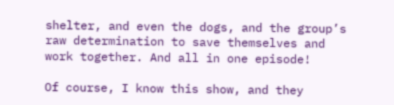shelter, and even the dogs, and the group’s raw determination to save themselves and work together. And all in one episode!

Of course, I know this show, and they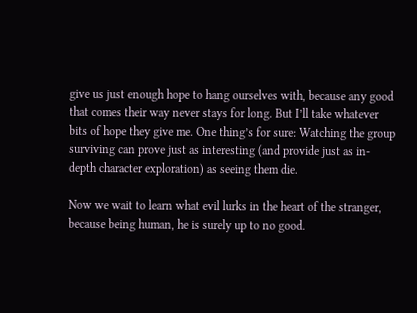give us just enough hope to hang ourselves with, because any good that comes their way never stays for long. But I’ll take whatever bits of hope they give me. One thing’s for sure: Watching the group surviving can prove just as interesting (and provide just as in-depth character exploration) as seeing them die.

Now we wait to learn what evil lurks in the heart of the stranger, because being human, he is surely up to no good.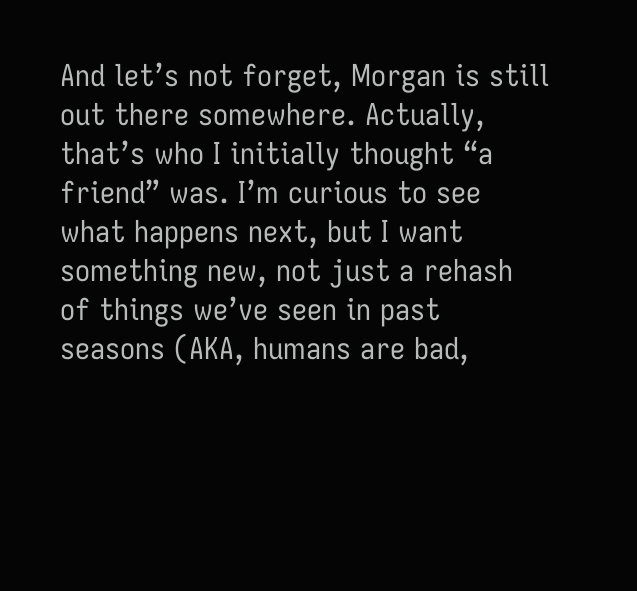And let’s not forget, Morgan is still out there somewhere. Actually, that’s who I initially thought “a friend” was. I’m curious to see what happens next, but I want something new, not just a rehash of things we’ve seen in past seasons (AKA, humans are bad,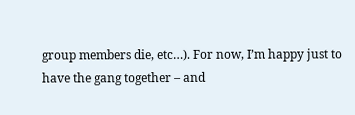group members die, etc…). For now, I’m happy just to have the gang together – and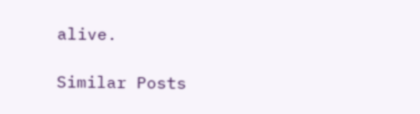alive.

Similar Posts